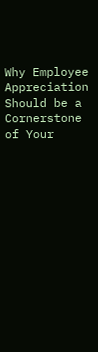Why Employee Appreciation Should be a Cornerstone of Your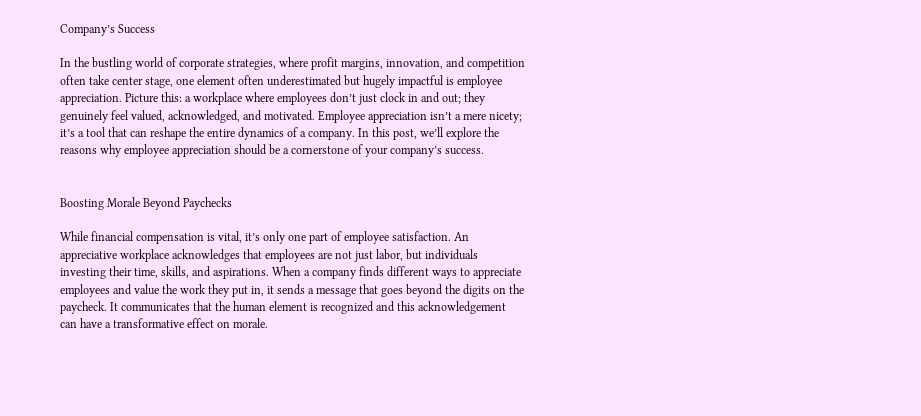Company’s Success

In the bustling world of corporate strategies, where profit margins, innovation, and competition often take center stage, one element often underestimated but hugely impactful is employee appreciation. Picture this: a workplace where employees don’t just clock in and out; they genuinely feel valued, acknowledged, and motivated. Employee appreciation isn’t a mere nicety; it’s a tool that can reshape the entire dynamics of a company. In this post, we’ll explore the reasons why employee appreciation should be a cornerstone of your company’s success.


Boosting Morale Beyond Paychecks

While financial compensation is vital, it’s only one part of employee satisfaction. An appreciative workplace acknowledges that employees are not just labor, but individuals investing their time, skills, and aspirations. When a company finds different ways to appreciate employees and value the work they put in, it sends a message that goes beyond the digits on the paycheck. It communicates that the human element is recognized and this acknowledgement can have a transformative effect on morale.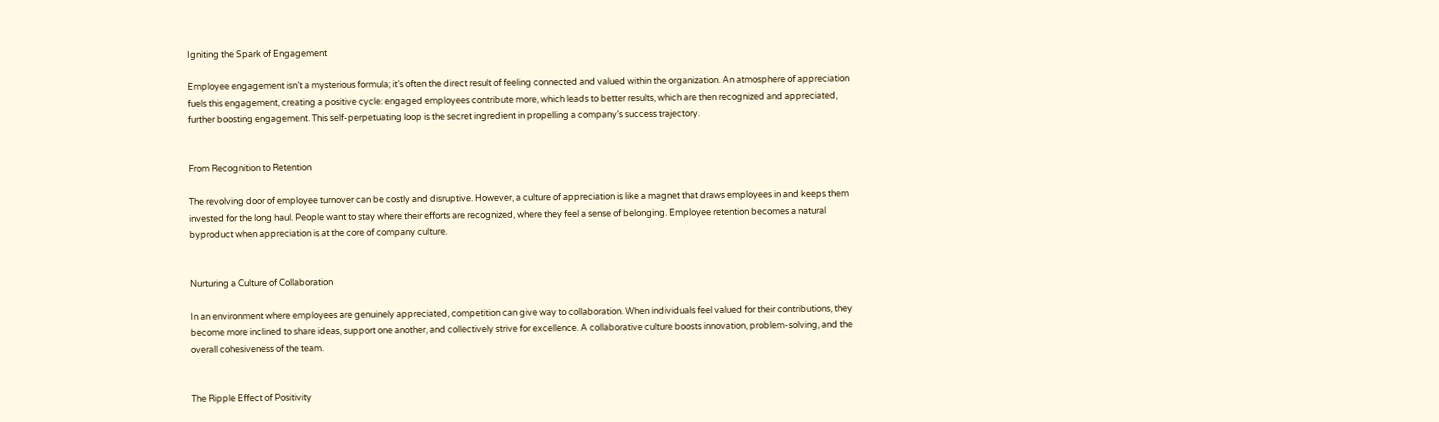Igniting the Spark of Engagement

Employee engagement isn’t a mysterious formula; it’s often the direct result of feeling connected and valued within the organization. An atmosphere of appreciation fuels this engagement, creating a positive cycle: engaged employees contribute more, which leads to better results, which are then recognized and appreciated, further boosting engagement. This self-perpetuating loop is the secret ingredient in propelling a company’s success trajectory.


From Recognition to Retention

The revolving door of employee turnover can be costly and disruptive. However, a culture of appreciation is like a magnet that draws employees in and keeps them invested for the long haul. People want to stay where their efforts are recognized, where they feel a sense of belonging. Employee retention becomes a natural byproduct when appreciation is at the core of company culture.


Nurturing a Culture of Collaboration

In an environment where employees are genuinely appreciated, competition can give way to collaboration. When individuals feel valued for their contributions, they become more inclined to share ideas, support one another, and collectively strive for excellence. A collaborative culture boosts innovation, problem-solving, and the overall cohesiveness of the team.


The Ripple Effect of Positivity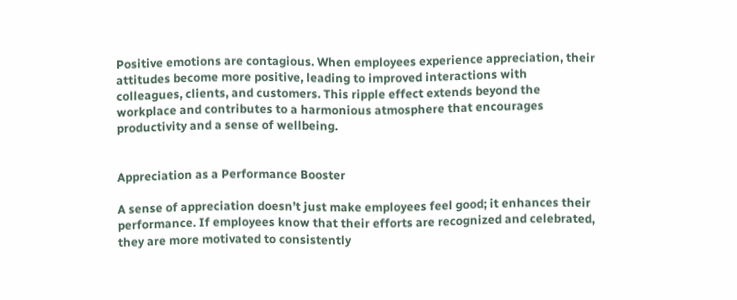Positive emotions are contagious. When employees experience appreciation, their attitudes become more positive, leading to improved interactions with colleagues, clients, and customers. This ripple effect extends beyond the workplace and contributes to a harmonious atmosphere that encourages productivity and a sense of wellbeing.


Appreciation as a Performance Booster

A sense of appreciation doesn’t just make employees feel good; it enhances their performance. If employees know that their efforts are recognized and celebrated, they are more motivated to consistently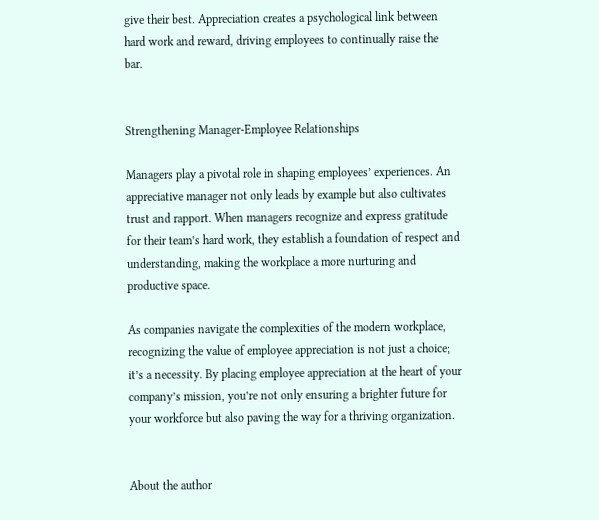give their best. Appreciation creates a psychological link between hard work and reward, driving employees to continually raise the bar.


Strengthening Manager-Employee Relationships

Managers play a pivotal role in shaping employees’ experiences. An appreciative manager not only leads by example but also cultivates trust and rapport. When managers recognize and express gratitude for their team’s hard work, they establish a foundation of respect and understanding, making the workplace a more nurturing and productive space.

As companies navigate the complexities of the modern workplace, recognizing the value of employee appreciation is not just a choice; it’s a necessity. By placing employee appreciation at the heart of your company’s mission, you’re not only ensuring a brighter future for your workforce but also paving the way for a thriving organization.


About the author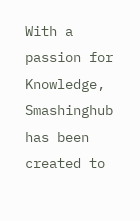With a passion for Knowledge, Smashinghub has been created to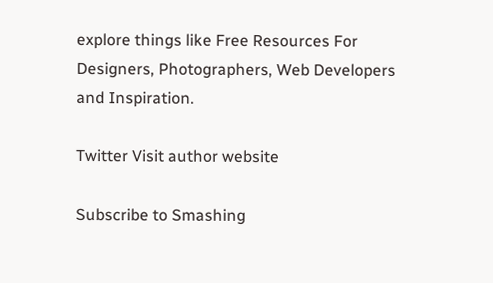explore things like Free Resources For Designers, Photographers, Web Developers and Inspiration.

Twitter Visit author website

Subscribe to Smashing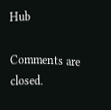Hub

Comments are closed.